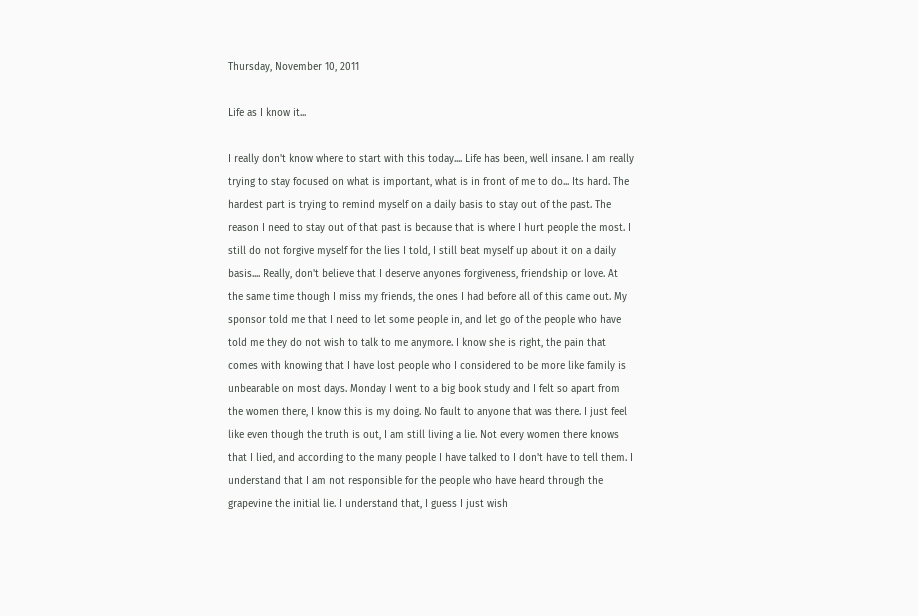Thursday, November 10, 2011

Life as I know it...

I really don't know where to start with this today.... Life has been, well insane. I am really trying to stay focused on what is important, what is in front of me to do... Its hard. The hardest part is trying to remind myself on a daily basis to stay out of the past. The reason I need to stay out of that past is because that is where I hurt people the most. I still do not forgive myself for the lies I told, I still beat myself up about it on a daily basis.... Really, don't believe that I deserve anyones forgiveness, friendship or love. At the same time though I miss my friends, the ones I had before all of this came out. My sponsor told me that I need to let some people in, and let go of the people who have told me they do not wish to talk to me anymore. I know she is right, the pain that comes with knowing that I have lost people who I considered to be more like family is unbearable on most days. Monday I went to a big book study and I felt so apart from the women there, I know this is my doing. No fault to anyone that was there. I just feel like even though the truth is out, I am still living a lie. Not every women there knows that I lied, and according to the many people I have talked to I don't have to tell them. I understand that I am not responsible for the people who have heard through the grapevine the initial lie. I understand that, I guess I just wish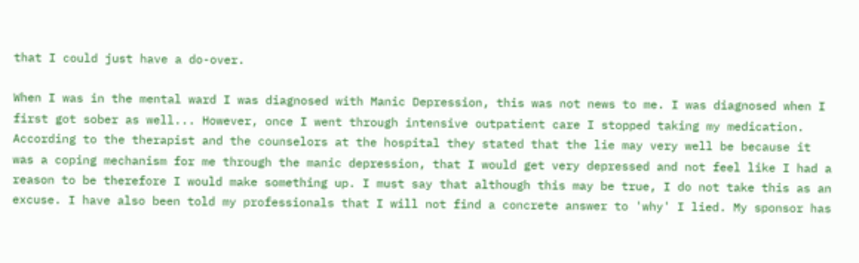that I could just have a do-over.

When I was in the mental ward I was diagnosed with Manic Depression, this was not news to me. I was diagnosed when I first got sober as well... However, once I went through intensive outpatient care I stopped taking my medication. According to the therapist and the counselors at the hospital they stated that the lie may very well be because it was a coping mechanism for me through the manic depression, that I would get very depressed and not feel like I had a reason to be therefore I would make something up. I must say that although this may be true, I do not take this as an excuse. I have also been told my professionals that I will not find a concrete answer to 'why' I lied. My sponsor has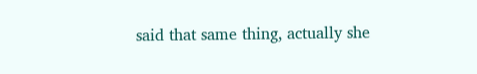said that same thing, actually she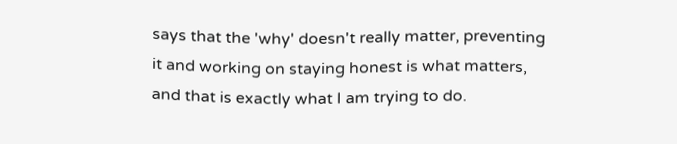says that the 'why' doesn't really matter, preventing it and working on staying honest is what matters, and that is exactly what I am trying to do.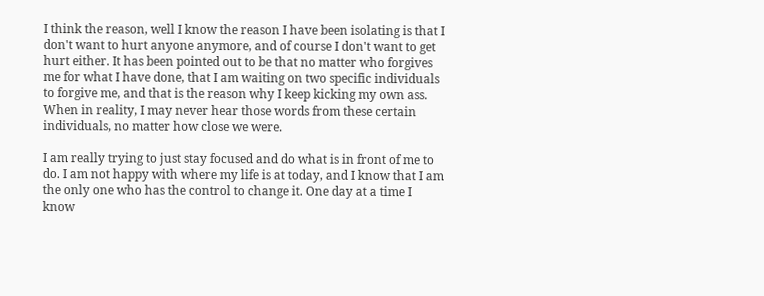I think the reason, well I know the reason I have been isolating is that I don't want to hurt anyone anymore, and of course I don't want to get hurt either. It has been pointed out to be that no matter who forgives me for what I have done, that I am waiting on two specific individuals to forgive me, and that is the reason why I keep kicking my own ass. When in reality, I may never hear those words from these certain individuals, no matter how close we were.

I am really trying to just stay focused and do what is in front of me to do. I am not happy with where my life is at today, and I know that I am the only one who has the control to change it. One day at a time I know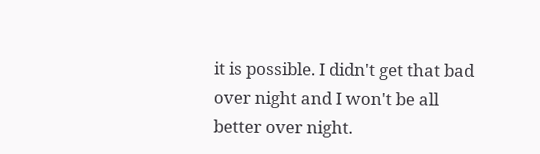it is possible. I didn't get that bad over night and I won't be all better over night.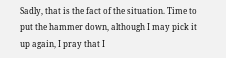Sadly, that is the fact of the situation. Time to put the hammer down, although I may pick it up again, I pray that I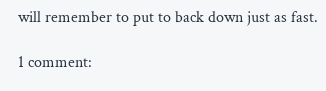will remember to put to back down just as fast.

1 comment: